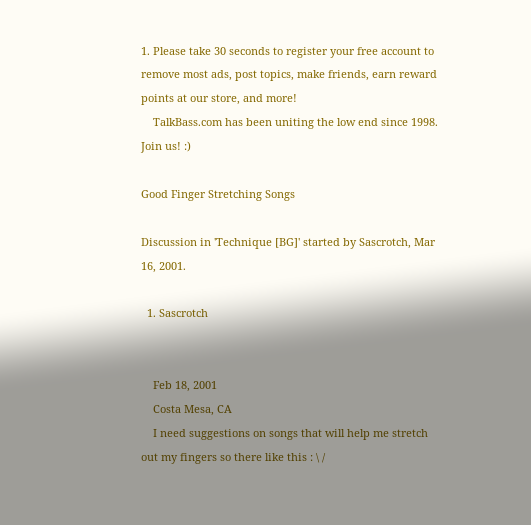1. Please take 30 seconds to register your free account to remove most ads, post topics, make friends, earn reward points at our store, and more!
    TalkBass.com has been uniting the low end since 1998.  Join us! :)

Good Finger Stretching Songs

Discussion in 'Technique [BG]' started by Sascrotch, Mar 16, 2001.

  1. Sascrotch


    Feb 18, 2001
    Costa Mesa, CA
    I need suggestions on songs that will help me stretch out my fingers so there like this : \ /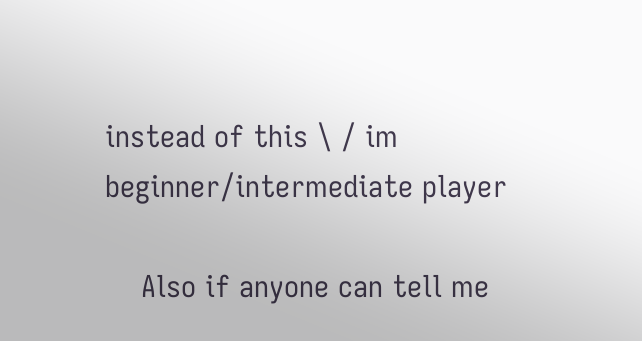instead of this \ / im beginner/intermediate player

    Also if anyone can tell me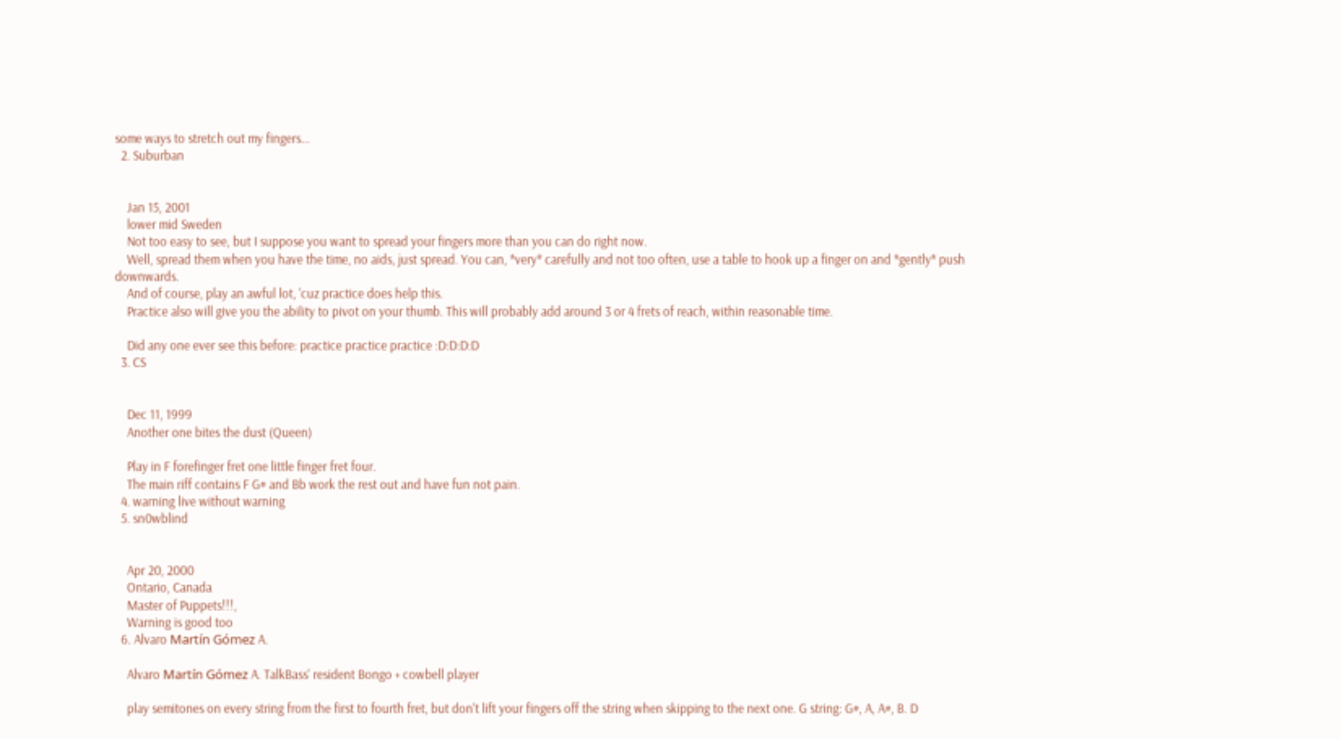some ways to stretch out my fingers...
  2. Suburban


    Jan 15, 2001
    lower mid Sweden
    Not too easy to see, but I suppose you want to spread your fingers more than you can do right now.
    Well, spread them when you have the time, no aids, just spread. You can, *very* carefully and not too often, use a table to hook up a finger on and *gently* push downwards.
    And of course, play an awful lot, 'cuz practice does help this.
    Practice also will give you the ability to pivot on your thumb. This will probably add around 3 or 4 frets of reach, within reasonable time.

    Did any one ever see this before: practice practice practice :D:D:D:D
  3. CS


    Dec 11, 1999
    Another one bites the dust (Queen)

    Play in F forefinger fret one little finger fret four.
    The main riff contains F G# and Bb work the rest out and have fun not pain.
  4. warning live without warning
  5. sn0wblind


    Apr 20, 2000
    Ontario, Canada
    Master of Puppets!!!,
    Warning is good too
  6. Alvaro Martín Gómez A.

    Alvaro Martín Gómez A. TalkBass' resident Bongo + cowbell player

    play semitones on every string from the first to fourth fret, but don't lift your fingers off the string when skipping to the next one. G string: G#, A, A#, B. D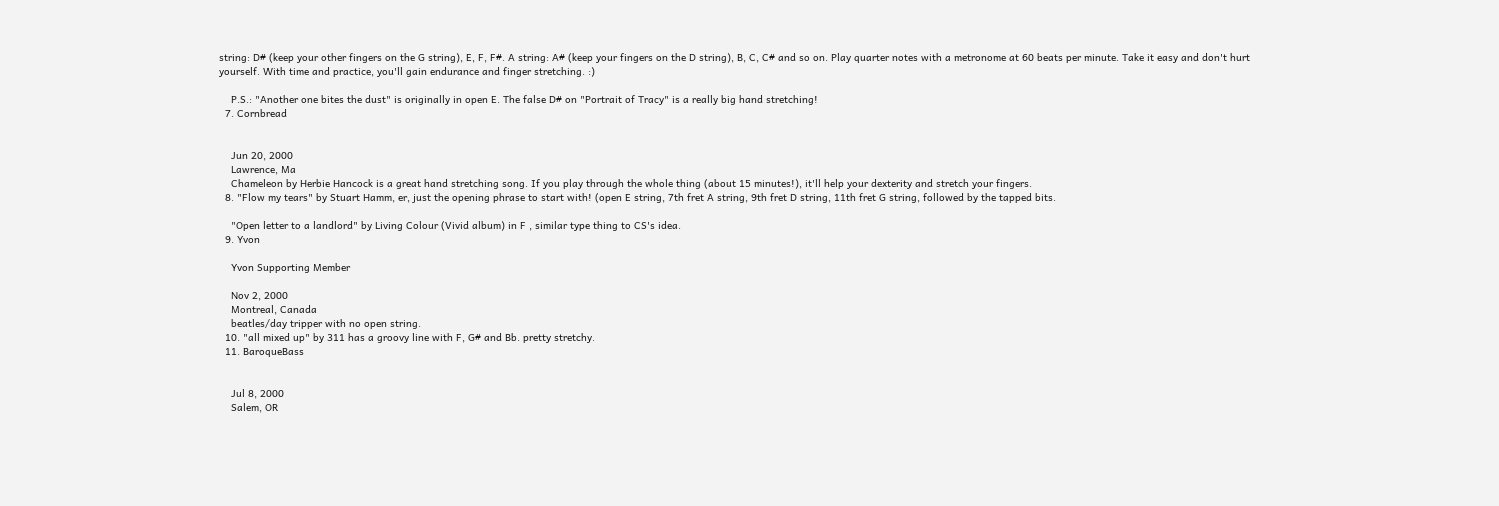string: D# (keep your other fingers on the G string), E, F, F#. A string: A# (keep your fingers on the D string), B, C, C# and so on. Play quarter notes with a metronome at 60 beats per minute. Take it easy and don't hurt yourself. With time and practice, you'll gain endurance and finger stretching. :)

    P.S.: "Another one bites the dust" is originally in open E. The false D# on "Portrait of Tracy" is a really big hand stretching!
  7. Cornbread


    Jun 20, 2000
    Lawrence, Ma
    Chameleon by Herbie Hancock is a great hand stretching song. If you play through the whole thing (about 15 minutes!), it'll help your dexterity and stretch your fingers.
  8. "Flow my tears" by Stuart Hamm, er, just the opening phrase to start with! (open E string, 7th fret A string, 9th fret D string, 11th fret G string, followed by the tapped bits.

    "Open letter to a landlord" by Living Colour (Vivid album) in F , similar type thing to CS's idea.
  9. Yvon

    Yvon Supporting Member

    Nov 2, 2000
    Montreal, Canada
    beatles/day tripper with no open string.
  10. "all mixed up" by 311 has a groovy line with F, G# and Bb. pretty stretchy.
  11. BaroqueBass


    Jul 8, 2000
    Salem, OR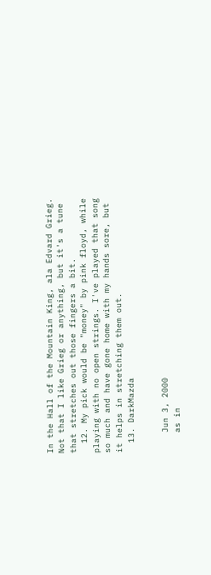In the Hall of the Mountain King, ala Edvard Grieg. Not that I like Grieg or anything, but it's a tune that stretches out those fingers a bit.
  12. My pick would be "money" by pink floyd, while playing with no open strings. I've played that song so much and have gone home with my hands sore, but it helps in stretching them out.
  13. DarkMazda


    Jun 3, 2000
    as in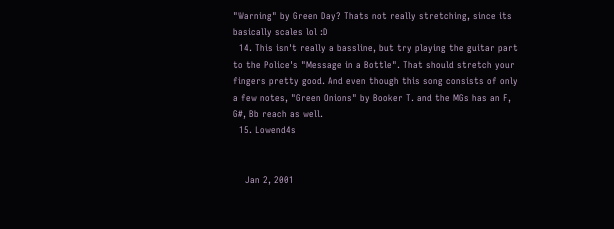"Warning" by Green Day? Thats not really stretching, since its basically scales lol :D
  14. This isn't really a bassline, but try playing the guitar part to the Police's "Message in a Bottle". That should stretch your fingers pretty good. And even though this song consists of only a few notes, "Green Onions" by Booker T. and the MGs has an F, G#, Bb reach as well.
  15. Lowend4s


    Jan 2, 2001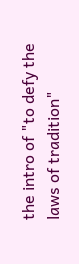the intro of "to defy the laws of tradition"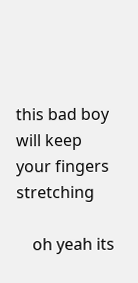this bad boy will keep your fingers stretching

    oh yeah its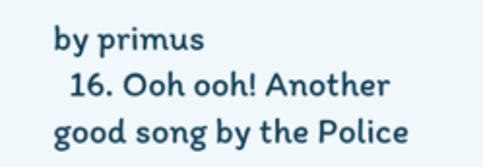by primus
  16. Ooh ooh! Another good song by the Police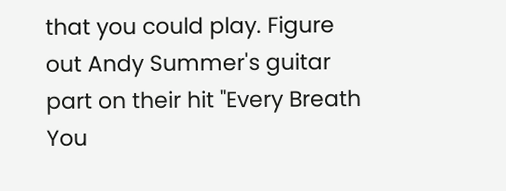that you could play. Figure out Andy Summer's guitar part on their hit "Every Breath You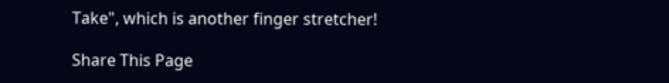Take", which is another finger stretcher!

Share This Page